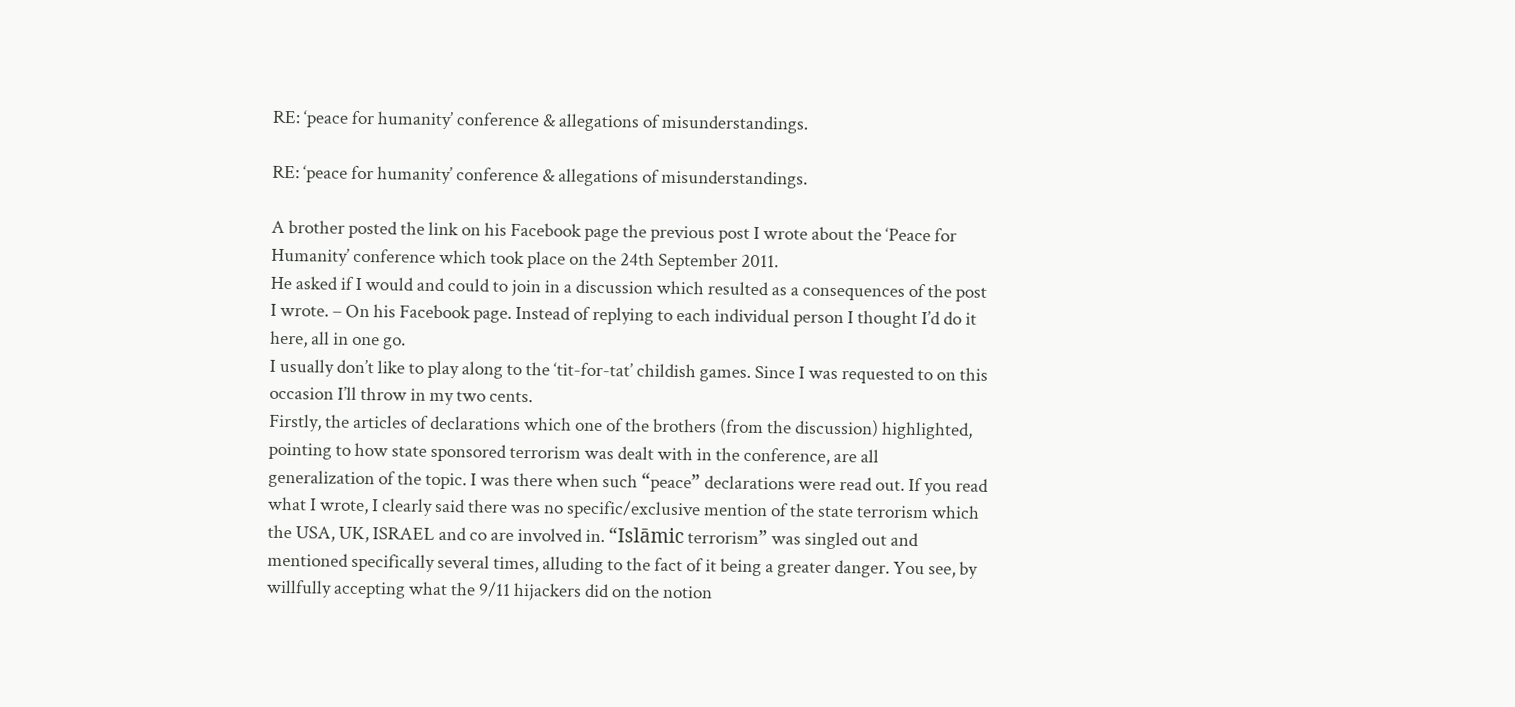RE: ‘peace for humanity’ conference & allegations of misunderstandings.

RE: ‘peace for humanity’ conference & allegations of misunderstandings.

A brother posted the link on his Facebook page the previous post I wrote about the ‘Peace for Humanity’ conference which took place on the 24th September 2011.
He asked if I would and could to join in a discussion which resulted as a consequences of the post I wrote. – On his Facebook page. Instead of replying to each individual person I thought I’d do it here, all in one go.
I usually don’t like to play along to the ‘tit-for-tat’ childish games. Since I was requested to on this occasion I’ll throw in my two cents.
Firstly, the articles of declarations which one of the brothers (from the discussion) highlighted, pointing to how state sponsored terrorism was dealt with in the conference, are all generalization of the topic. I was there when such “peace” declarations were read out. If you read what I wrote, I clearly said there was no specific/exclusive mention of the state terrorism which the USA, UK, ISRAEL and co are involved in. “Islāmic terrorism” was singled out and mentioned specifically several times, alluding to the fact of it being a greater danger. You see, by willfully accepting what the 9/11 hijackers did on the notion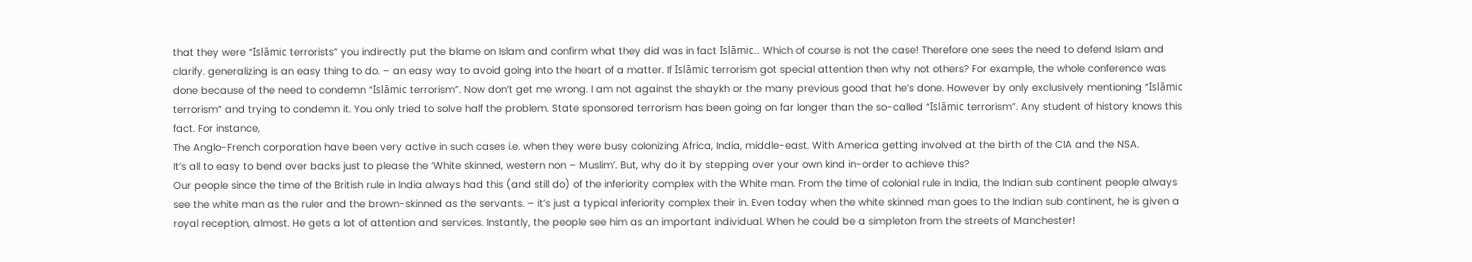that they were “Islāmic terrorists” you indirectly put the blame on Islam and confirm what they did was in fact Islāmic.. Which of course is not the case! Therefore one sees the need to defend Islam and clarify. generalizing is an easy thing to do. – an easy way to avoid going into the heart of a matter. If Islāmic terrorism got special attention then why not others? For example, the whole conference was done because of the need to condemn “Islāmic terrorism”. Now don’t get me wrong. I am not against the shaykh or the many previous good that he’s done. However by only exclusively mentioning “Islāmic terrorism” and trying to condemn it. You only tried to solve half the problem. State sponsored terrorism has been going on far longer than the so-called “Islāmic terrorism”. Any student of history knows this fact. For instance,
The Anglo-French corporation have been very active in such cases i.e. when they were busy colonizing Africa, India, middle-east. With America getting involved at the birth of the CIA and the NSA.
It’s all to easy to bend over backs just to please the ‘White skinned, western non – Muslim’. But, why do it by stepping over your own kind in-order to achieve this?
Our people since the time of the British rule in India always had this (and still do) of the inferiority complex with the White man. From the time of colonial rule in India, the Indian sub continent people always see the white man as the ruler and the brown-skinned as the servants. – it’s just a typical inferiority complex their in. Even today when the white skinned man goes to the Indian sub continent, he is given a royal reception, almost. He gets a lot of attention and services. Instantly, the people see him as an important individual. When he could be a simpleton from the streets of Manchester!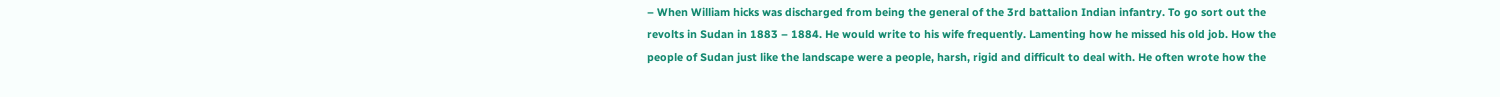– When William hicks was discharged from being the general of the 3rd battalion Indian infantry. To go sort out the revolts in Sudan in 1883 – 1884. He would write to his wife frequently. Lamenting how he missed his old job. How the people of Sudan just like the landscape were a people, harsh, rigid and difficult to deal with. He often wrote how the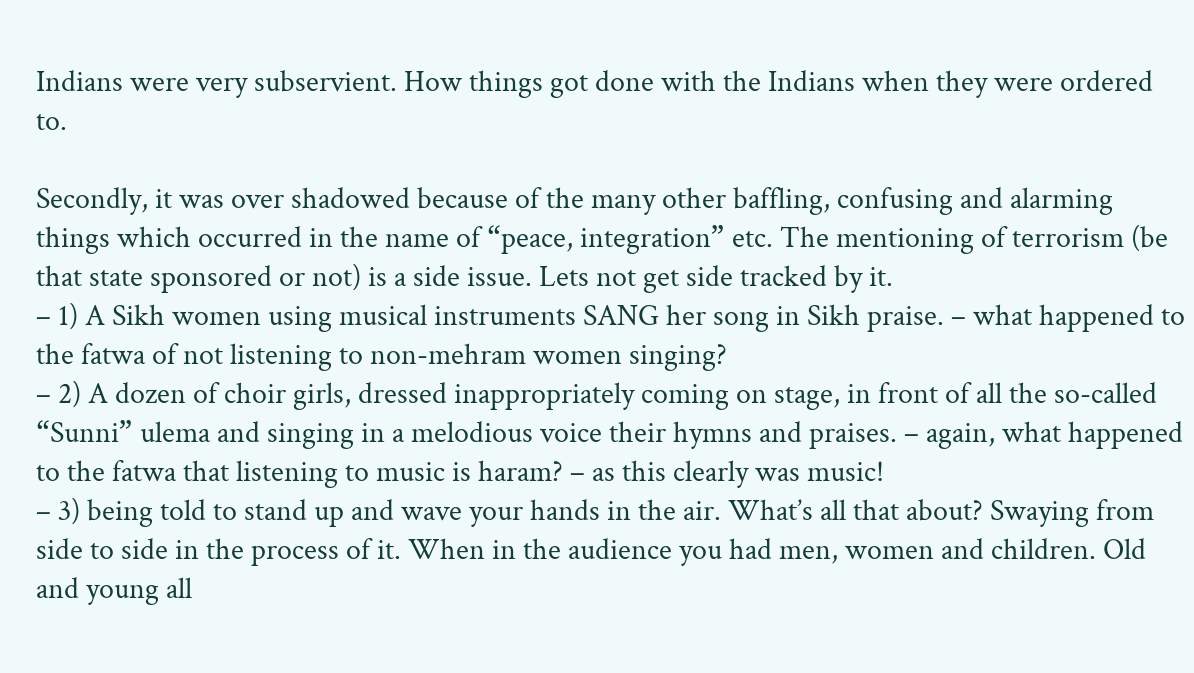Indians were very subservient. How things got done with the Indians when they were ordered to.

Secondly, it was over shadowed because of the many other baffling, confusing and alarming things which occurred in the name of “peace, integration” etc. The mentioning of terrorism (be that state sponsored or not) is a side issue. Lets not get side tracked by it.
– 1) A Sikh women using musical instruments SANG her song in Sikh praise. – what happened to the fatwa of not listening to non-mehram women singing?
– 2) A dozen of choir girls, dressed inappropriately coming on stage, in front of all the so-called “Sunni” ulema and singing in a melodious voice their hymns and praises. – again, what happened to the fatwa that listening to music is haram? – as this clearly was music!
– 3) being told to stand up and wave your hands in the air. What’s all that about? Swaying from side to side in the process of it. When in the audience you had men, women and children. Old and young all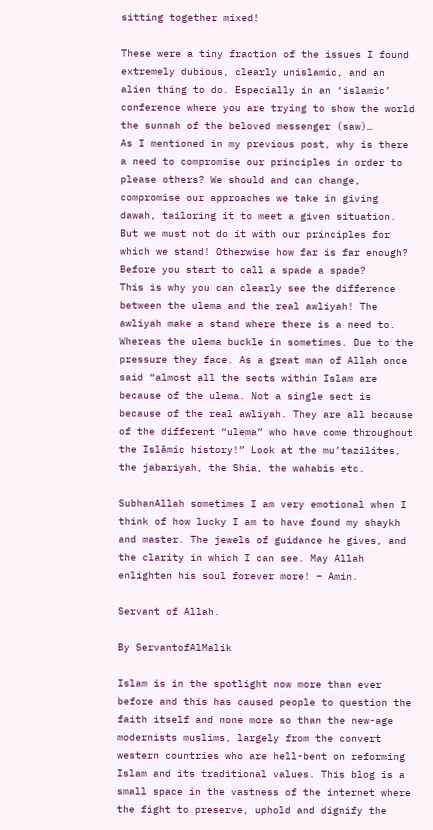sitting together mixed!

These were a tiny fraction of the issues I found extremely dubious, clearly unislamic, and an alien thing to do. Especially in an ‘islamic’ conference where you are trying to show the world the sunnah of the beloved messenger (saw)…
As I mentioned in my previous post, why is there a need to compromise our principles in order to please others? We should and can change, compromise our approaches we take in giving dawah, tailoring it to meet a given situation. But we must not do it with our principles for which we stand! Otherwise how far is far enough? Before you start to call a spade a spade?
This is why you can clearly see the difference between the ulema and the real awliyah! The awliyah make a stand where there is a need to. Whereas the ulema buckle in sometimes. Due to the pressure they face. As a great man of Allah once said “almost all the sects within Islam are because of the ulema. Not a single sect is because of the real awliyah. They are all because of the different “ulema” who have come throughout the Islāmic history!” Look at the mu’tazilites, the jabariyah, the Shia, the wahabis etc.

SubhanAllah sometimes I am very emotional when I think of how lucky I am to have found my shaykh and master. The jewels of guidance he gives, and the clarity in which I can see. May Allah enlighten his soul forever more! – Amin.

Servant of Allah.

By ServantofAlMalik

Islam is in the spotlight now more than ever before and this has caused people to question the faith itself and none more so than the new-age modernists muslims, largely from the convert western countries who are hell-bent on reforming Islam and its traditional values. This blog is a small space in the vastness of the internet where the fight to preserve, uphold and dignify the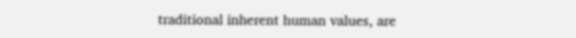traditional inherent human values, are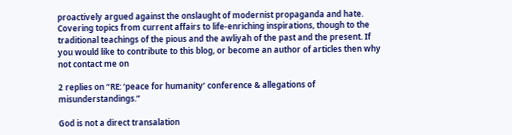proactively argued against the onslaught of modernist propaganda and hate. Covering topics from current affairs to life-enriching inspirations, though to the traditional teachings of the pious and the awliyah of the past and the present. If you would like to contribute to this blog, or become an author of articles then why not contact me on

2 replies on “RE: ‘peace for humanity’ conference & allegations of misunderstandings.”

God is not a direct transalation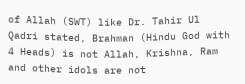of Allah (SWT) like Dr. Tahir Ul Qadri stated, Brahman (Hindu God with 4 Heads) is not Allah, Krishna, Ram and other idols are not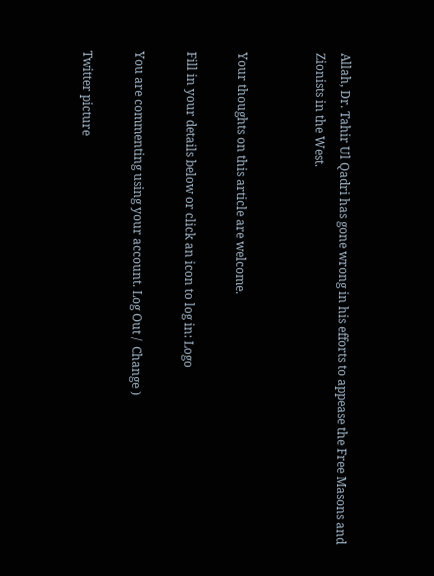Allah, Dr. Tahir Ul Qadri has gone wrong in his efforts to appease the Free Masons and Zionists in the West.


Your thoughts on this article are welcome.

Fill in your details below or click an icon to log in: Logo

You are commenting using your account. Log Out /  Change )

Twitter picture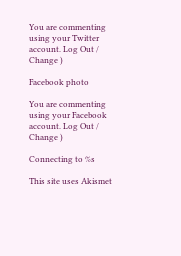You are commenting using your Twitter account. Log Out /  Change )

Facebook photo

You are commenting using your Facebook account. Log Out /  Change )

Connecting to %s

This site uses Akismet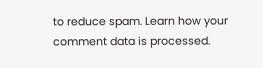to reduce spam. Learn how your comment data is processed.